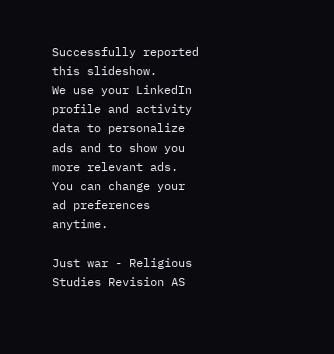Successfully reported this slideshow.
We use your LinkedIn profile and activity data to personalize ads and to show you more relevant ads. You can change your ad preferences anytime.

Just war - Religious Studies Revision AS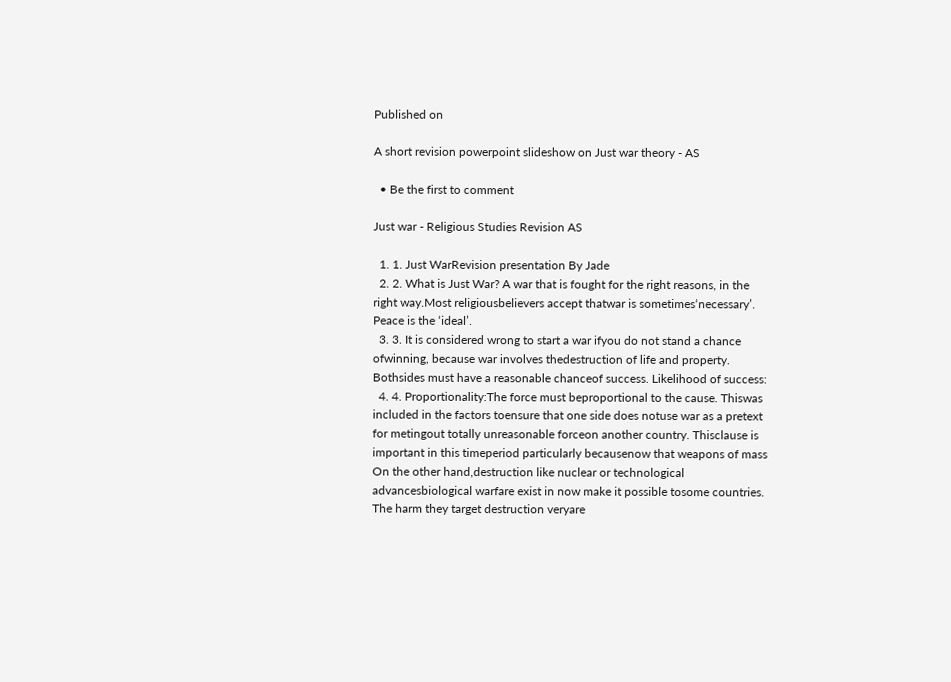Published on

A short revision powerpoint slideshow on Just war theory - AS

  • Be the first to comment

Just war - Religious Studies Revision AS

  1. 1. Just WarRevision presentation By Jade
  2. 2. What is Just War? A war that is fought for the right reasons, in the right way.Most religiousbelievers accept thatwar is sometimes‘necessary’. Peace is the ‘ideal’.
  3. 3. It is considered wrong to start a war ifyou do not stand a chance ofwinning, because war involves thedestruction of life and property. Bothsides must have a reasonable chanceof success. Likelihood of success:
  4. 4. Proportionality:The force must beproportional to the cause. Thiswas included in the factors toensure that one side does notuse war as a pretext for metingout totally unreasonable forceon another country. Thisclause is important in this timeperiod particularly becausenow that weapons of mass On the other hand,destruction like nuclear or technological advancesbiological warfare exist in now make it possible tosome countries. The harm they target destruction veryare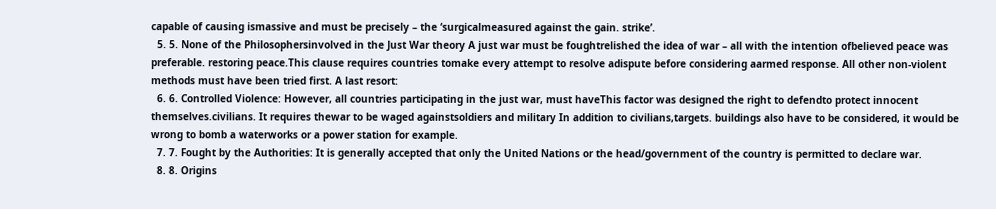capable of causing ismassive and must be precisely – the ‘surgicalmeasured against the gain. strike’.
  5. 5. None of the Philosophersinvolved in the Just War theory A just war must be foughtrelished the idea of war – all with the intention ofbelieved peace was preferable. restoring peace.This clause requires countries tomake every attempt to resolve adispute before considering aarmed response. All other non-violent methods must have been tried first. A last resort:
  6. 6. Controlled Violence: However, all countries participating in the just war, must haveThis factor was designed the right to defendto protect innocent themselves.civilians. It requires thewar to be waged againstsoldiers and military In addition to civilians,targets. buildings also have to be considered, it would be wrong to bomb a waterworks or a power station for example.
  7. 7. Fought by the Authorities: It is generally accepted that only the United Nations or the head/government of the country is permitted to declare war.
  8. 8. Origins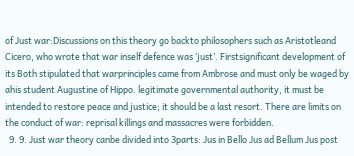of Just war:Discussions on this theory go backto philosophers such as Aristotleand Cicero, who wrote that war inself defence was ‘just’. Firstsignificant development of its Both stipulated that warprinciples came from Ambrose and must only be waged by ahis student Augustine of Hippo. legitimate governmental authority, it must be intended to restore peace and justice; it should be a last resort. There are limits on the conduct of war: reprisal killings and massacres were forbidden.
  9. 9. Just war theory canbe divided into 3parts: Jus in Bello Jus ad Bellum Jus post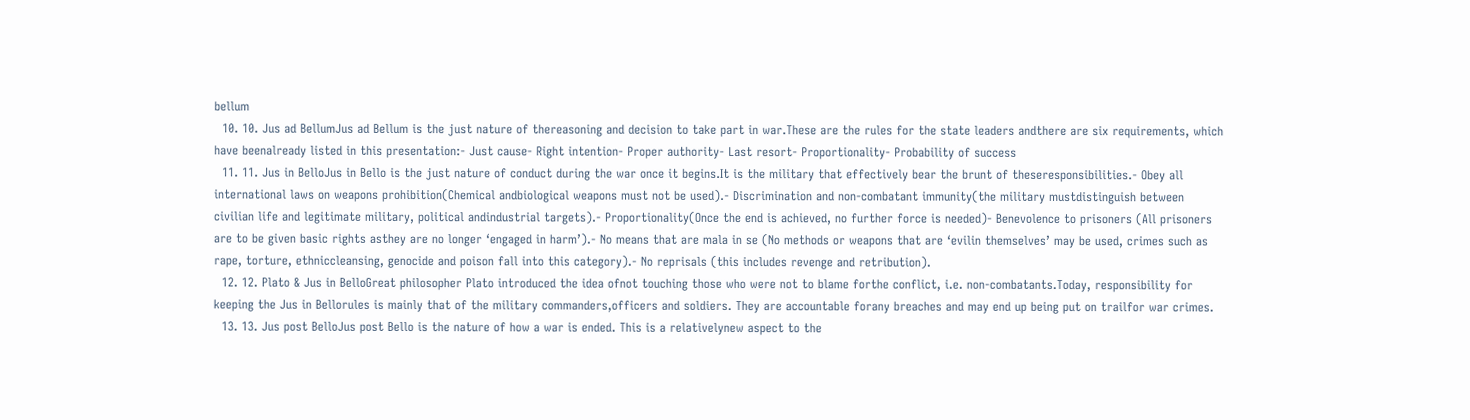bellum
  10. 10. Jus ad BellumJus ad Bellum is the just nature of thereasoning and decision to take part in war.These are the rules for the state leaders andthere are six requirements, which have beenalready listed in this presentation:- Just cause- Right intention- Proper authority- Last resort- Proportionality- Probability of success
  11. 11. Jus in BelloJus in Bello is the just nature of conduct during the war once it begins.It is the military that effectively bear the brunt of theseresponsibilities.- Obey all international laws on weapons prohibition(Chemical andbiological weapons must not be used).- Discrimination and non-combatant immunity(the military mustdistinguish between civilian life and legitimate military, political andindustrial targets).- Proportionality(Once the end is achieved, no further force is needed)- Benevolence to prisoners (All prisoners are to be given basic rights asthey are no longer ‘engaged in harm’).- No means that are mala in se (No methods or weapons that are ‘evilin themselves’ may be used, crimes such as rape, torture, ethniccleansing, genocide and poison fall into this category).- No reprisals (this includes revenge and retribution).
  12. 12. Plato & Jus in BelloGreat philosopher Plato introduced the idea ofnot touching those who were not to blame forthe conflict, i.e. non-combatants.Today, responsibility for keeping the Jus in Bellorules is mainly that of the military commanders,officers and soldiers. They are accountable forany breaches and may end up being put on trailfor war crimes.
  13. 13. Jus post BelloJus post Bello is the nature of how a war is ended. This is a relativelynew aspect to the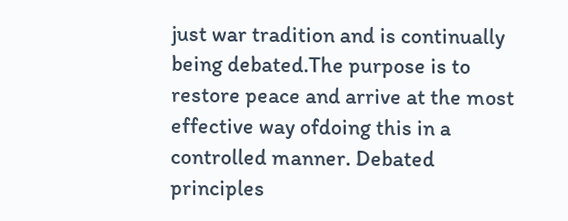just war tradition and is continually being debated.The purpose is to restore peace and arrive at the most effective way ofdoing this in a controlled manner. Debated principles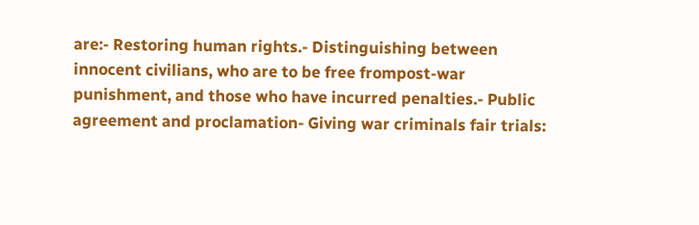are:- Restoring human rights.- Distinguishing between innocent civilians, who are to be free frompost-war punishment, and those who have incurred penalties.- Public agreement and proclamation- Giving war criminals fair trials: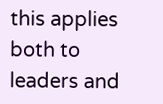this applies both to leaders and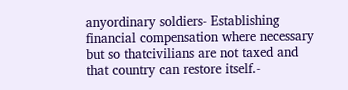anyordinary soldiers- Establishing financial compensation where necessary but so thatcivilians are not taxed and that country can restore itself.-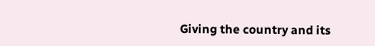Giving the country and its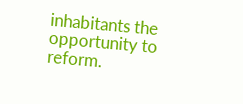inhabitants the opportunity to reform.